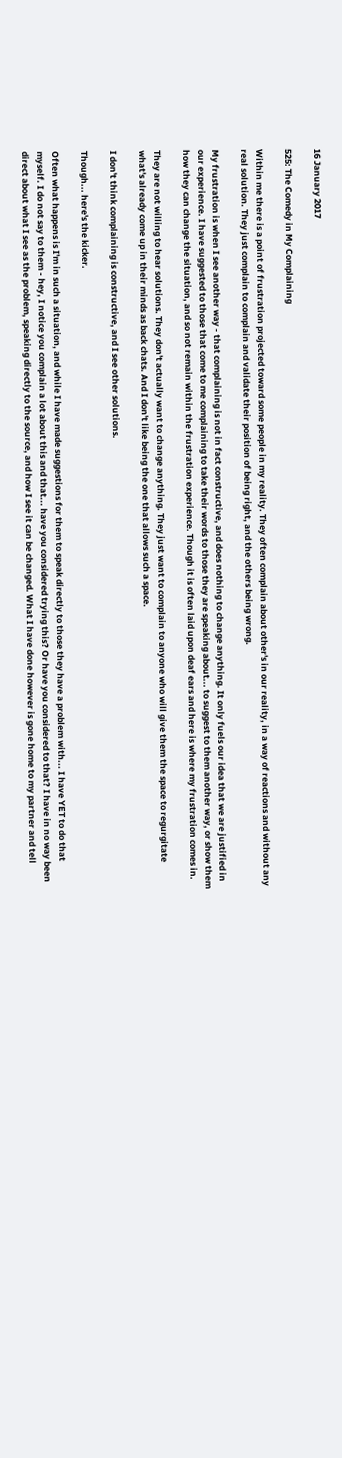16 January 2017

525: The Comedy in My Complaining

Within me there is a point of frustration projected toward some people in my reality. They often complain about other's in our reality, in a way of reactions and without any real solution. They just complain to complain and validate their position of being right, and the others being wrong.

My frustration is when I see another way - that complaining is not in fact constructive, and does nothing to change anything. It only fuels our idea that we are justified in our experience. I have suggested to those that come to me complaining to take their words to those they are speaking about... to suggest to them another way, or show them how they can change the situation, and so not remain within the frustration experience. Though it is often laid upon deaf ears and here is where my frustration comes in.

They are not willing to hear solutions. They don't actually want to change anything. They just want to complain to anyone who will give them the space to regurgitate what's already come up in their minds as back chats. And I don't like being the one that allows such a space.

I don't think complaining is constructive, and I see other solutions.

Though... here's the kicker.

Often what happens is I'm in such a situation, and while I have made suggestions for them to speak directly to those they have a problem with... I have YET to do that myself. I do not say to them - hey, I notice you complain a lot about this and that... have you considered trying this? Or have you considered to that? I have in no way been direct about what I see as the problem, speaking directly to the source, and how I see it can be changed. What I have done however is gone home to my partner and tell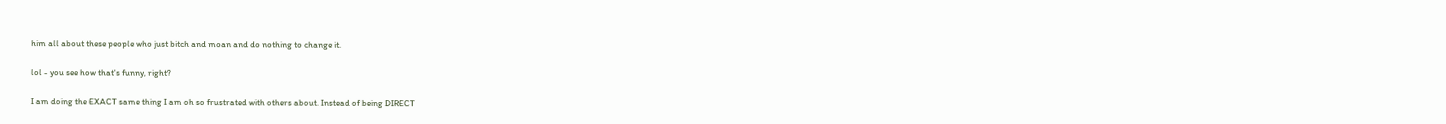him all about these people who just bitch and moan and do nothing to change it.

lol - you see how that's funny, right?

I am doing the EXACT same thing I am oh so frustrated with others about. Instead of being DIRECT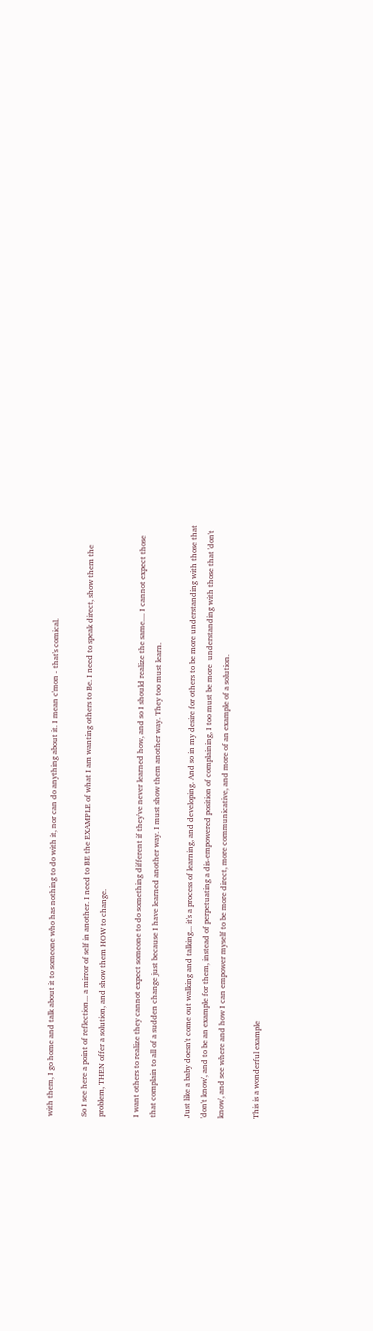with them, I go home and talk about it to someone who has nothing to do with it, nor can do anything about it. I mean c'mon - that's comical.

So I see here a point of reflection... a mirror of self in another. I need to BE the EXAMPLE of what I am wanting others to Be. I need to speak direct, show them the problem, THEN offer a solution, and show them HOW to change.

I want others to realize they cannot expect someone to do something different if they've never learned how, and so I should realize the same.... I cannot expect those that complain to all of a sudden change just because I have learned another way. I must show them another way. They too must learn.

Just like a baby doesn't come out walking and talking... it's a process of learning, and developing. And so in my desire for others to be more understanding with those that 'don't know', and to be an example for them, instead of perpetuating a dis-empowered position of complaining, I too must be more  understanding with those that 'don't know', and see where and how I can empower myself to be more direct, more communicative, and more of an example of a solution.

This is a wonderful example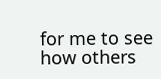for me to see how others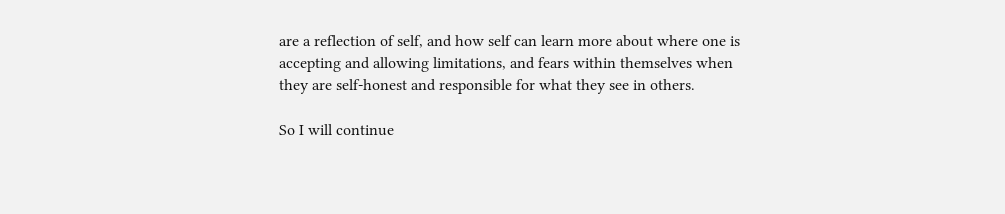are a reflection of self, and how self can learn more about where one is accepting and allowing limitations, and fears within themselves when they are self-honest and responsible for what they see in others.

So I will continue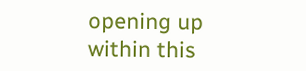opening up within this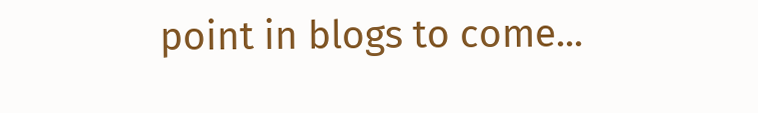point in blogs to come...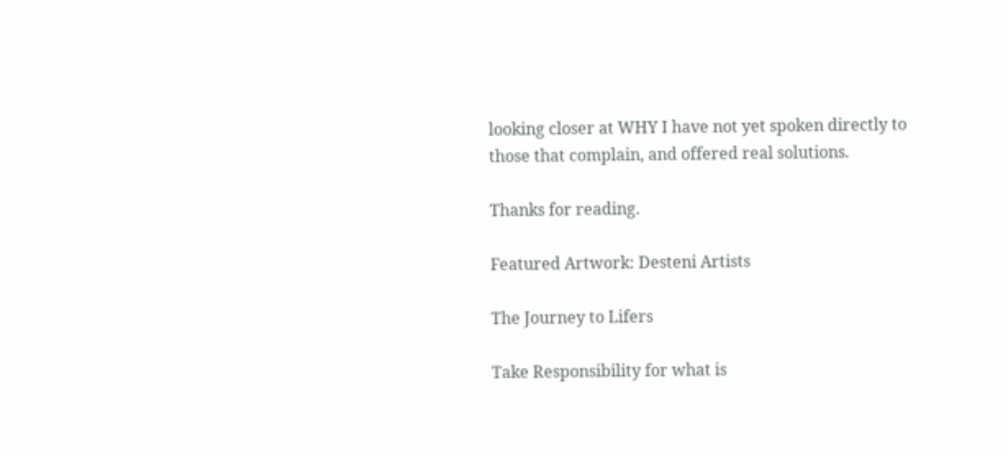looking closer at WHY I have not yet spoken directly to those that complain, and offered real solutions.

Thanks for reading.

Featured Artwork: Desteni Artists

The Journey to Lifers

Take Responsibility for what is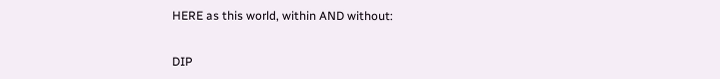HERE as this world, within AND without:


DIP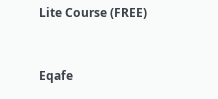Lite Course (FREE)


Eqafe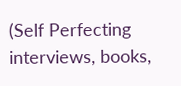(Self Perfecting interviews, books,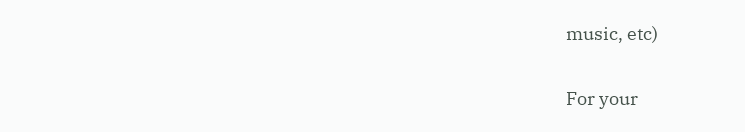music, etc)

For your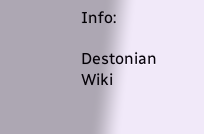Info:

Destonian Wiki